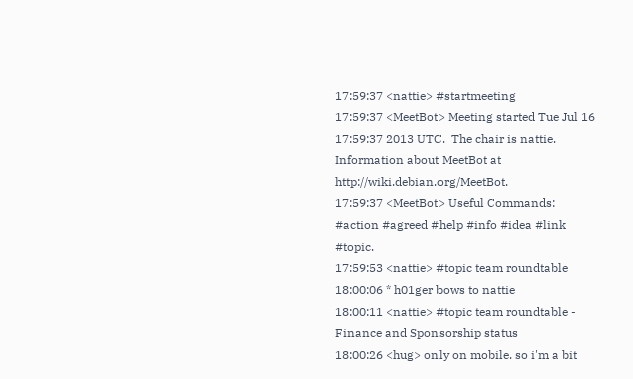17:59:37 <nattie> #startmeeting
17:59:37 <MeetBot> Meeting started Tue Jul 16 17:59:37 2013 UTC.  The chair is nattie. Information about MeetBot at http://wiki.debian.org/MeetBot.
17:59:37 <MeetBot> Useful Commands: #action #agreed #help #info #idea #link #topic.
17:59:53 <nattie> #topic team roundtable
18:00:06 * h01ger bows to nattie
18:00:11 <nattie> #topic team roundtable - Finance and Sponsorship status
18:00:26 <hug> only on mobile. so i'm a bit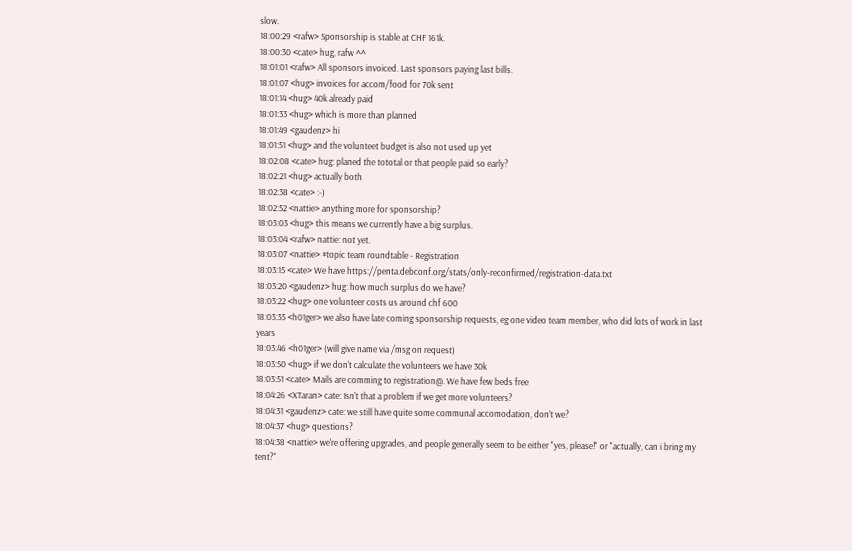slow.
18:00:29 <rafw> Sponsorship is stable at CHF 161k.
18:00:30 <cate> hug, rafw ^^
18:01:01 <rafw> All sponsors invoiced. Last sponsors paying last bills.
18:01:07 <hug> invoices for accom/food for 70k sent
18:01:14 <hug> 40k already paid
18:01:33 <hug> which is more than planned
18:01:49 <gaudenz> hi
18:01:51 <hug> and the volunteet budget is also not used up yet
18:02:08 <cate> hug: planed the tototal or that people paid so early?
18:02:21 <hug> actually both
18:02:38 <cate> :-)
18:02:52 <nattie> anything more for sponsorship?
18:03:03 <hug> this means we currently have a big surplus.
18:03:04 <rafw> nattie: not yet.
18:03:07 <nattie> #topic team roundtable - Registration
18:03:15 <cate> We have https://penta.debconf.org/stats/only-reconfirmed/registration-data.txt
18:03:20 <gaudenz> hug: how much surplus do we have?
18:03:22 <hug> one volunteer costs us around chf 600
18:03:35 <h01ger> we also have late coming sponsorship requests, eg one video team member, who did lots of work in last years
18:03:46 <h01ger> (will give name via /msg on request)
18:03:50 <hug> if we don't calculate the volunteers we have 30k
18:03:51 <cate> Mails are comming to registration@. We have few beds free
18:04:26 <XTaran> cate: Isn't that a problem if we get more volunteers?
18:04:31 <gaudenz> cate: we still have quite some communal accomodation, don't we?
18:04:37 <hug> questions?
18:04:38 <nattie> we're offering upgrades, and people generally seem to be either "yes, please!" or "actually, can i bring my tent?"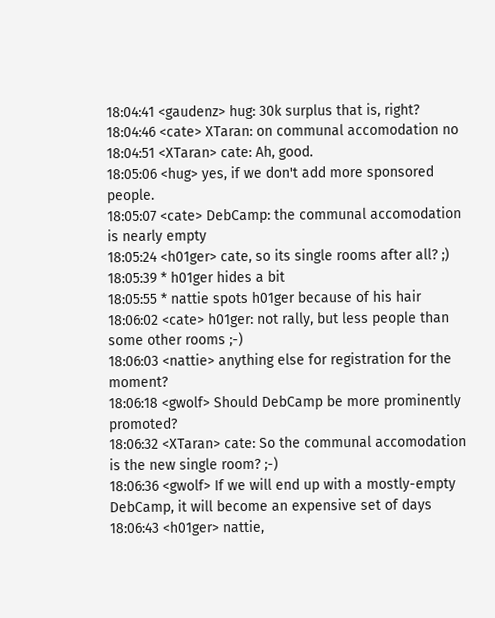18:04:41 <gaudenz> hug: 30k surplus that is, right?
18:04:46 <cate> XTaran: on communal accomodation no
18:04:51 <XTaran> cate: Ah, good.
18:05:06 <hug> yes, if we don't add more sponsored people.
18:05:07 <cate> DebCamp: the communal accomodation is nearly empty
18:05:24 <h01ger> cate, so its single rooms after all? ;)
18:05:39 * h01ger hides a bit
18:05:55 * nattie spots h01ger because of his hair
18:06:02 <cate> h01ger: not rally, but less people than some other rooms ;-)
18:06:03 <nattie> anything else for registration for the moment?
18:06:18 <gwolf> Should DebCamp be more prominently promoted?
18:06:32 <XTaran> cate: So the communal accomodation is the new single room? ;-)
18:06:36 <gwolf> If we will end up with a mostly-empty DebCamp, it will become an expensive set of days
18:06:43 <h01ger> nattie,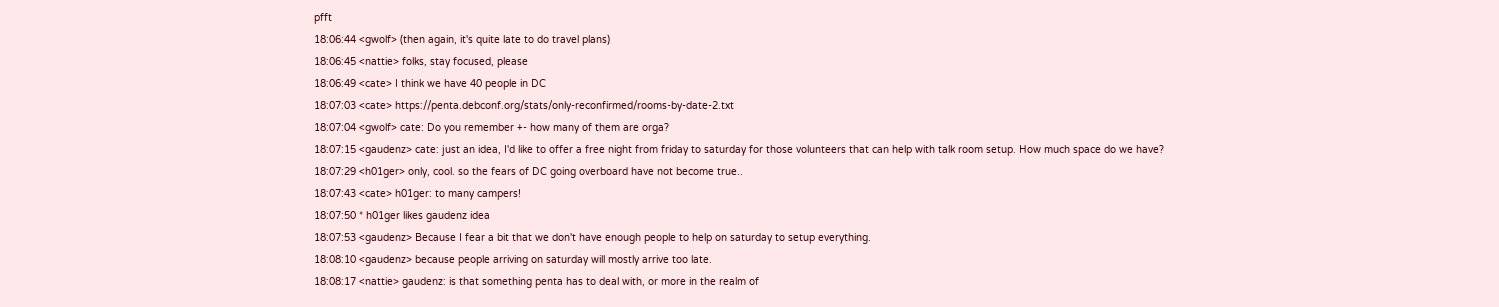pfft
18:06:44 <gwolf> (then again, it's quite late to do travel plans)
18:06:45 <nattie> folks, stay focused, please
18:06:49 <cate> I think we have 40 people in DC
18:07:03 <cate> https://penta.debconf.org/stats/only-reconfirmed/rooms-by-date-2.txt
18:07:04 <gwolf> cate: Do you remember +- how many of them are orga?
18:07:15 <gaudenz> cate: just an idea, I'd like to offer a free night from friday to saturday for those volunteers that can help with talk room setup. How much space do we have?
18:07:29 <h01ger> only, cool. so the fears of DC going overboard have not become true..
18:07:43 <cate> h01ger: to many campers!
18:07:50 * h01ger likes gaudenz idea
18:07:53 <gaudenz> Because I fear a bit that we don't have enough people to help on saturday to setup everything.
18:08:10 <gaudenz> because people arriving on saturday will mostly arrive too late.
18:08:17 <nattie> gaudenz: is that something penta has to deal with, or more in the realm of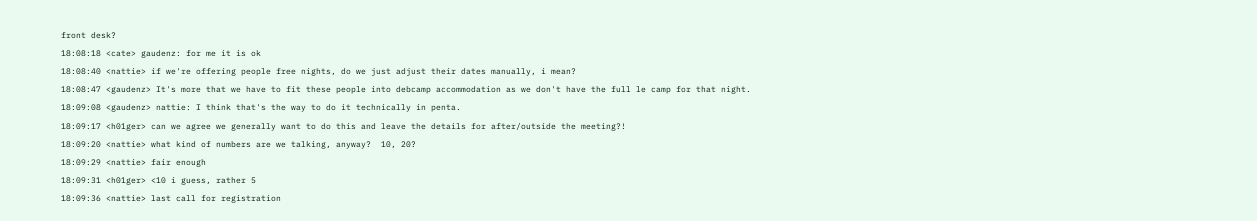front desk?
18:08:18 <cate> gaudenz: for me it is ok
18:08:40 <nattie> if we're offering people free nights, do we just adjust their dates manually, i mean?
18:08:47 <gaudenz> It's more that we have to fit these people into debcamp accommodation as we don't have the full le camp for that night.
18:09:08 <gaudenz> nattie: I think that's the way to do it technically in penta.
18:09:17 <h01ger> can we agree we generally want to do this and leave the details for after/outside the meeting?!
18:09:20 <nattie> what kind of numbers are we talking, anyway?  10, 20?
18:09:29 <nattie> fair enough
18:09:31 <h01ger> <10 i guess, rather 5
18:09:36 <nattie> last call for registration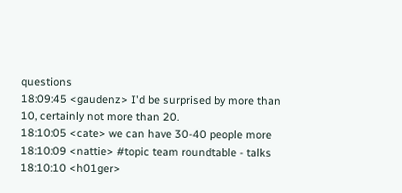questions
18:09:45 <gaudenz> I'd be surprised by more than 10, certainly not more than 20.
18:10:05 <cate> we can have 30-40 people more
18:10:09 <nattie> #topic team roundtable - talks
18:10:10 <h01ger>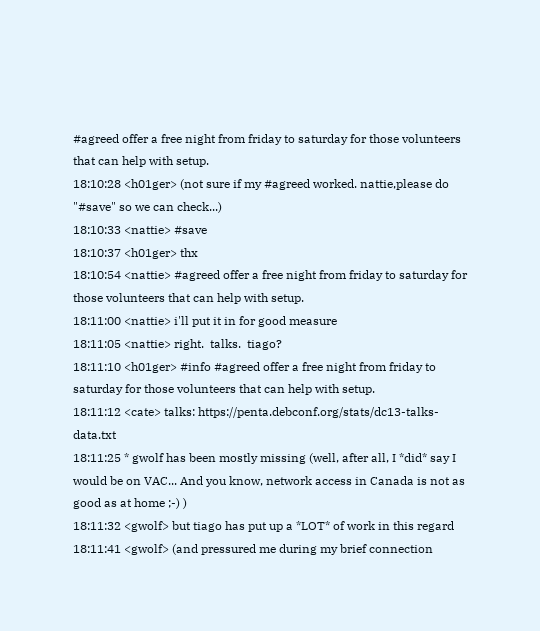#agreed offer a free night from friday to saturday for those volunteers that can help with setup.
18:10:28 <h01ger> (not sure if my #agreed worked. nattie,please do "#save" so we can check...)
18:10:33 <nattie> #save
18:10:37 <h01ger> thx
18:10:54 <nattie> #agreed offer a free night from friday to saturday for those volunteers that can help with setup.
18:11:00 <nattie> i'll put it in for good measure
18:11:05 <nattie> right.  talks.  tiago?
18:11:10 <h01ger> #info #agreed offer a free night from friday to saturday for those volunteers that can help with setup.
18:11:12 <cate> talks: https://penta.debconf.org/stats/dc13-talks-data.txt
18:11:25 * gwolf has been mostly missing (well, after all, I *did* say I would be on VAC... And you know, network access in Canada is not as good as at home ;-) )
18:11:32 <gwolf> but tiago has put up a *LOT* of work in this regard
18:11:41 <gwolf> (and pressured me during my brief connection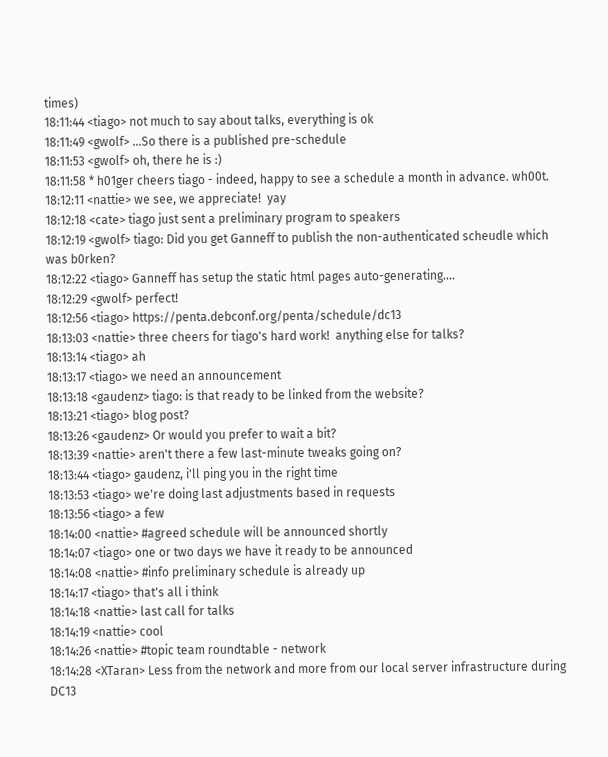times)
18:11:44 <tiago> not much to say about talks, everything is ok
18:11:49 <gwolf> ...So there is a published pre-schedule
18:11:53 <gwolf> oh, there he is :)
18:11:58 * h01ger cheers tiago - indeed, happy to see a schedule a month in advance. wh00t.
18:12:11 <nattie> we see, we appreciate!  yay
18:12:18 <cate> tiago just sent a preliminary program to speakers
18:12:19 <gwolf> tiago: Did you get Ganneff to publish the non-authenticated scheudle which was b0rken?
18:12:22 <tiago> Ganneff has setup the static html pages auto-generating....
18:12:29 <gwolf> perfect!
18:12:56 <tiago> https://penta.debconf.org/penta/schedule/dc13
18:13:03 <nattie> three cheers for tiago's hard work!  anything else for talks?
18:13:14 <tiago> ah
18:13:17 <tiago> we need an announcement
18:13:18 <gaudenz> tiago: is that ready to be linked from the website?
18:13:21 <tiago> blog post?
18:13:26 <gaudenz> Or would you prefer to wait a bit?
18:13:39 <nattie> aren't there a few last-minute tweaks going on?
18:13:44 <tiago> gaudenz, i'll ping you in the right time
18:13:53 <tiago> we're doing last adjustments based in requests
18:13:56 <tiago> a few
18:14:00 <nattie> #agreed schedule will be announced shortly
18:14:07 <tiago> one or two days we have it ready to be announced
18:14:08 <nattie> #info preliminary schedule is already up
18:14:17 <tiago> that's all i think
18:14:18 <nattie> last call for talks
18:14:19 <nattie> cool
18:14:26 <nattie> #topic team roundtable - network
18:14:28 <XTaran> Less from the network and more from our local server infrastructure during DC13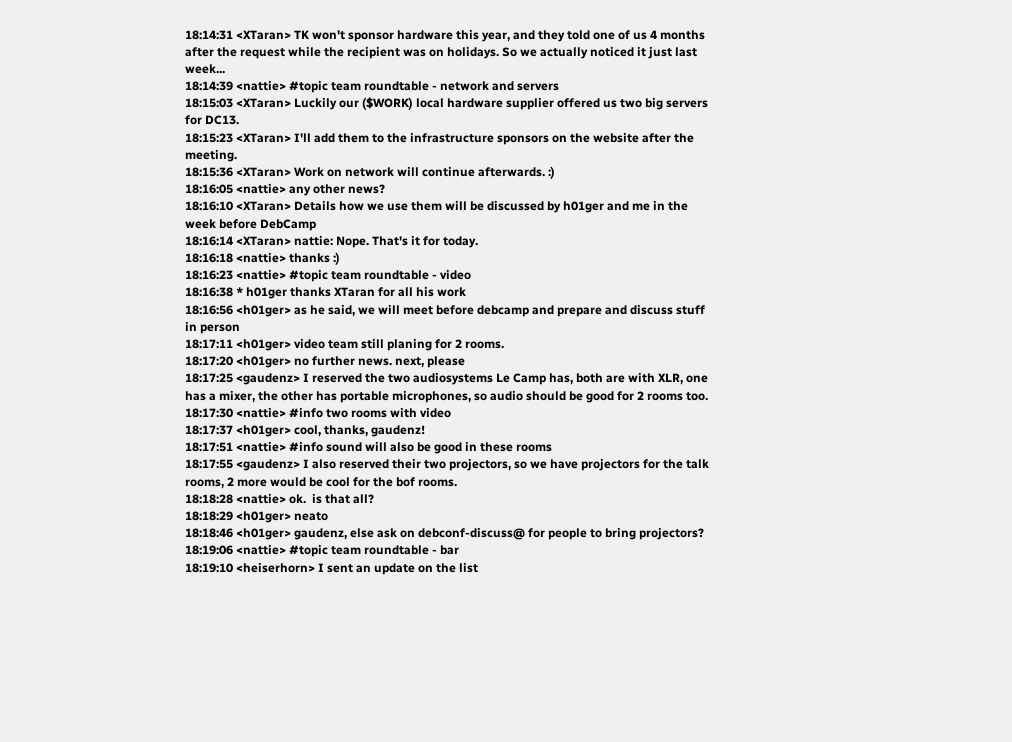18:14:31 <XTaran> TK won't sponsor hardware this year, and they told one of us 4 months after the request while the recipient was on holidays. So we actually noticed it just last week...
18:14:39 <nattie> #topic team roundtable - network and servers
18:15:03 <XTaran> Luckily our ($WORK) local hardware supplier offered us two big servers for DC13.
18:15:23 <XTaran> I'll add them to the infrastructure sponsors on the website after the meeting.
18:15:36 <XTaran> Work on network will continue afterwards. :)
18:16:05 <nattie> any other news?
18:16:10 <XTaran> Details how we use them will be discussed by h01ger and me in the week before DebCamp
18:16:14 <XTaran> nattie: Nope. That's it for today.
18:16:18 <nattie> thanks :)
18:16:23 <nattie> #topic team roundtable - video
18:16:38 * h01ger thanks XTaran for all his work
18:16:56 <h01ger> as he said, we will meet before debcamp and prepare and discuss stuff in person
18:17:11 <h01ger> video team still planing for 2 rooms.
18:17:20 <h01ger> no further news. next, please
18:17:25 <gaudenz> I reserved the two audiosystems Le Camp has, both are with XLR, one has a mixer, the other has portable microphones, so audio should be good for 2 rooms too.
18:17:30 <nattie> #info two rooms with video
18:17:37 <h01ger> cool, thanks, gaudenz!
18:17:51 <nattie> #info sound will also be good in these rooms
18:17:55 <gaudenz> I also reserved their two projectors, so we have projectors for the talk rooms, 2 more would be cool for the bof rooms.
18:18:28 <nattie> ok.  is that all?
18:18:29 <h01ger> neato
18:18:46 <h01ger> gaudenz, else ask on debconf-discuss@ for people to bring projectors?
18:19:06 <nattie> #topic team roundtable - bar
18:19:10 <heiserhorn> I sent an update on the list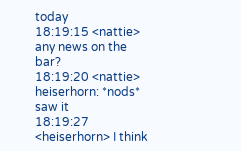today
18:19:15 <nattie> any news on the bar?
18:19:20 <nattie> heiserhorn: *nods* saw it
18:19:27 <heiserhorn> I think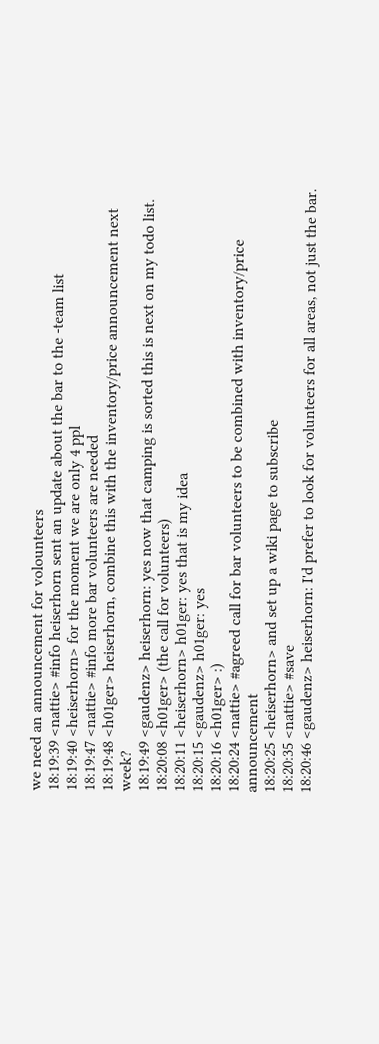we need an announcement for volounteers
18:19:39 <nattie> #info heiserhorn sent an update about the bar to the -team list
18:19:40 <heiserhorn> for the moment we are only 4 ppl
18:19:47 <nattie> #info more bar volunteers are needed
18:19:48 <h01ger> heiserhorn, combine this with the inventory/price announcement next week?
18:19:49 <gaudenz> heiserhorn: yes now that camping is sorted this is next on my todo list.
18:20:08 <h01ger> (the call for volunteers)
18:20:11 <heiserhorn> h01ger: yes that is my idea
18:20:15 <gaudenz> h01ger: yes
18:20:16 <h01ger> :)
18:20:24 <nattie> #agreed call for bar volunteers to be combined with inventory/price announcement
18:20:25 <heiserhorn> and set up a wiki page to subscribe
18:20:35 <nattie> #save
18:20:46 <gaudenz> heiserhorn: I'd prefer to look for volunteers for all areas, not just the bar.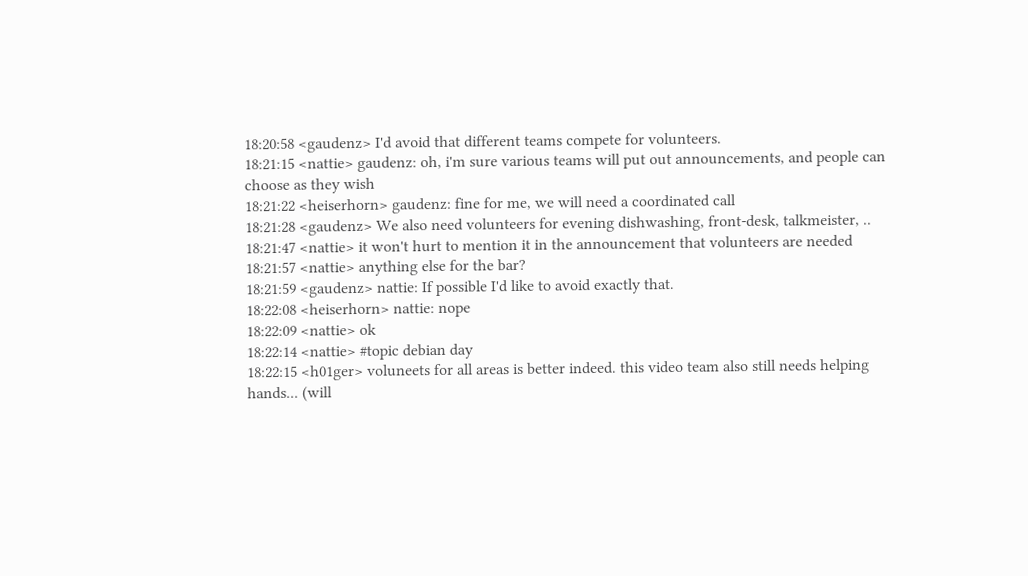18:20:58 <gaudenz> I'd avoid that different teams compete for volunteers.
18:21:15 <nattie> gaudenz: oh, i'm sure various teams will put out announcements, and people can choose as they wish
18:21:22 <heiserhorn> gaudenz: fine for me, we will need a coordinated call
18:21:28 <gaudenz> We also need volunteers for evening dishwashing, front-desk, talkmeister, ..
18:21:47 <nattie> it won't hurt to mention it in the announcement that volunteers are needed
18:21:57 <nattie> anything else for the bar?
18:21:59 <gaudenz> nattie: If possible I'd like to avoid exactly that.
18:22:08 <heiserhorn> nattie: nope
18:22:09 <nattie> ok
18:22:14 <nattie> #topic debian day
18:22:15 <h01ger> voluneets for all areas is better indeed. this video team also still needs helping hands... (will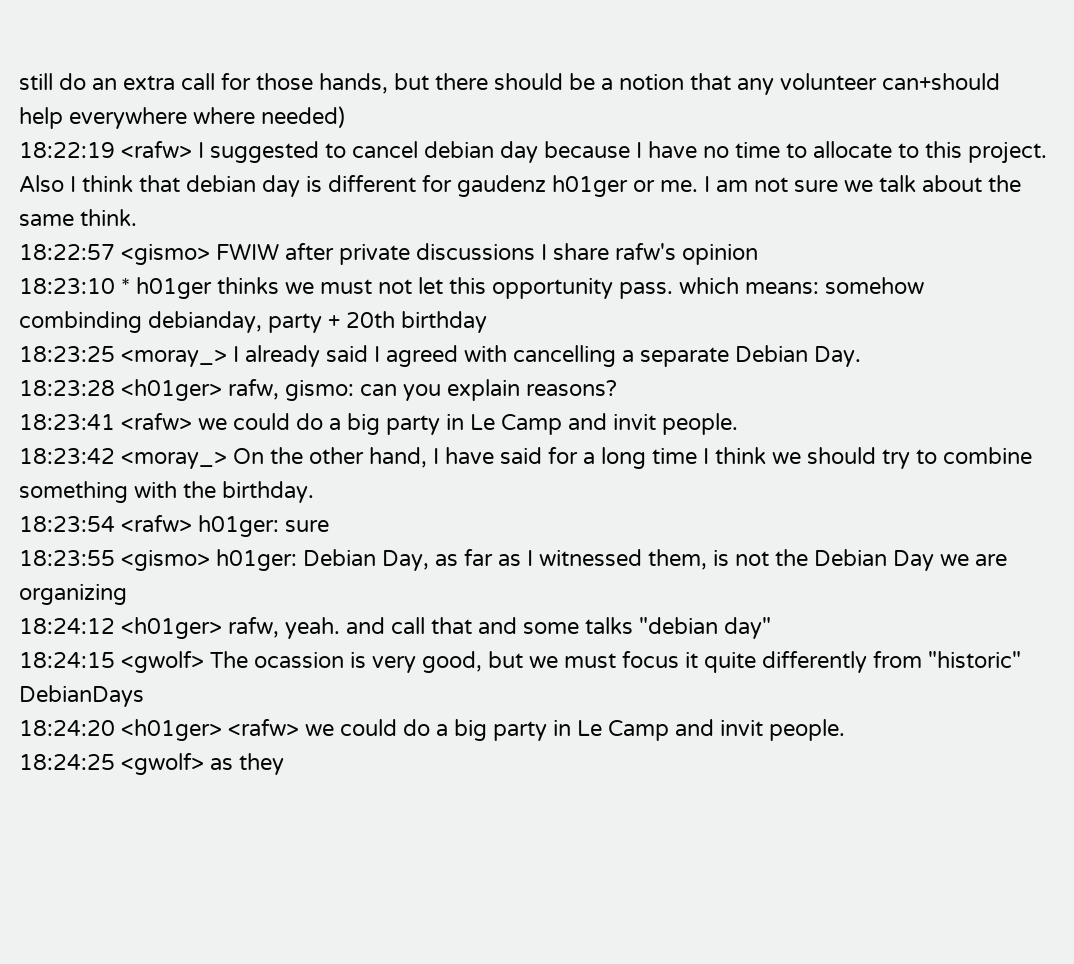still do an extra call for those hands, but there should be a notion that any volunteer can+should help everywhere where needed)
18:22:19 <rafw> I suggested to cancel debian day because I have no time to allocate to this project. Also I think that debian day is different for gaudenz h01ger or me. I am not sure we talk about the same think.
18:22:57 <gismo> FWIW after private discussions I share rafw's opinion
18:23:10 * h01ger thinks we must not let this opportunity pass. which means: somehow combinding debianday, party + 20th birthday
18:23:25 <moray_> I already said I agreed with cancelling a separate Debian Day.
18:23:28 <h01ger> rafw, gismo: can you explain reasons?
18:23:41 <rafw> we could do a big party in Le Camp and invit people.
18:23:42 <moray_> On the other hand, I have said for a long time I think we should try to combine something with the birthday.
18:23:54 <rafw> h01ger: sure
18:23:55 <gismo> h01ger: Debian Day, as far as I witnessed them, is not the Debian Day we are organizing
18:24:12 <h01ger> rafw, yeah. and call that and some talks "debian day"
18:24:15 <gwolf> The ocassion is very good, but we must focus it quite differently from "historic" DebianDays
18:24:20 <h01ger> <rafw> we could do a big party in Le Camp and invit people.
18:24:25 <gwolf> as they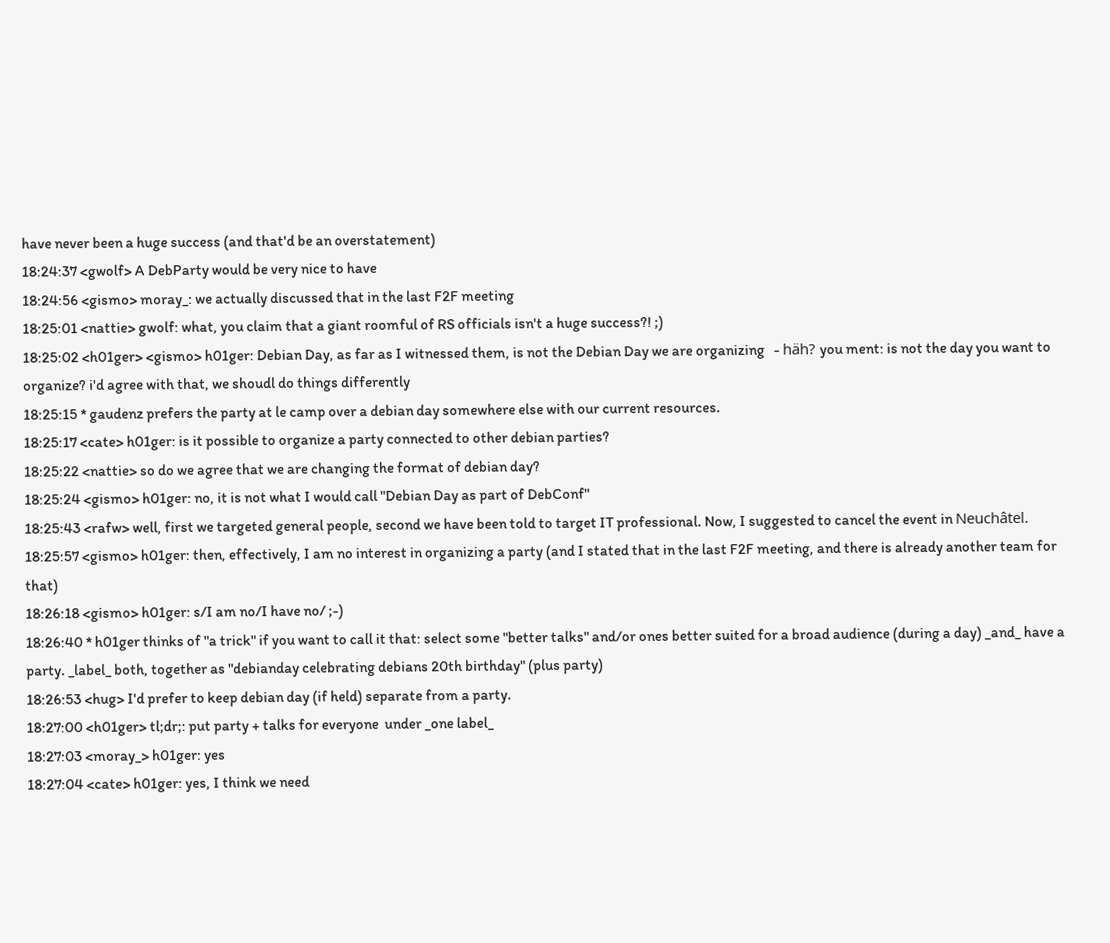have never been a huge success (and that'd be an overstatement)
18:24:37 <gwolf> A DebParty would be very nice to have
18:24:56 <gismo> moray_: we actually discussed that in the last F2F meeting
18:25:01 <nattie> gwolf: what, you claim that a giant roomful of RS officials isn't a huge success?! ;)
18:25:02 <h01ger> <gismo> h01ger: Debian Day, as far as I witnessed them, is not the Debian Day we are organizing   - häh? you ment: is not the day you want to organize? i'd agree with that, we shoudl do things differently
18:25:15 * gaudenz prefers the party at le camp over a debian day somewhere else with our current resources.
18:25:17 <cate> h01ger: is it possible to organize a party connected to other debian parties?
18:25:22 <nattie> so do we agree that we are changing the format of debian day?
18:25:24 <gismo> h01ger: no, it is not what I would call "Debian Day as part of DebConf"
18:25:43 <rafw> well, first we targeted general people, second we have been told to target IT professional. Now, I suggested to cancel the event in Neuchâtel.
18:25:57 <gismo> h01ger: then, effectively, I am no interest in organizing a party (and I stated that in the last F2F meeting, and there is already another team for that)
18:26:18 <gismo> h01ger: s/I am no/I have no/ ;-)
18:26:40 * h01ger thinks of "a trick" if you want to call it that: select some "better talks" and/or ones better suited for a broad audience (during a day) _and_ have a party. _label_ both, together as "debianday celebrating debians 20th birthday" (plus party)
18:26:53 <hug> I'd prefer to keep debian day (if held) separate from a party.
18:27:00 <h01ger> tl;dr;: put party + talks for everyone  under _one label_
18:27:03 <moray_> h01ger: yes
18:27:04 <cate> h01ger: yes, I think we need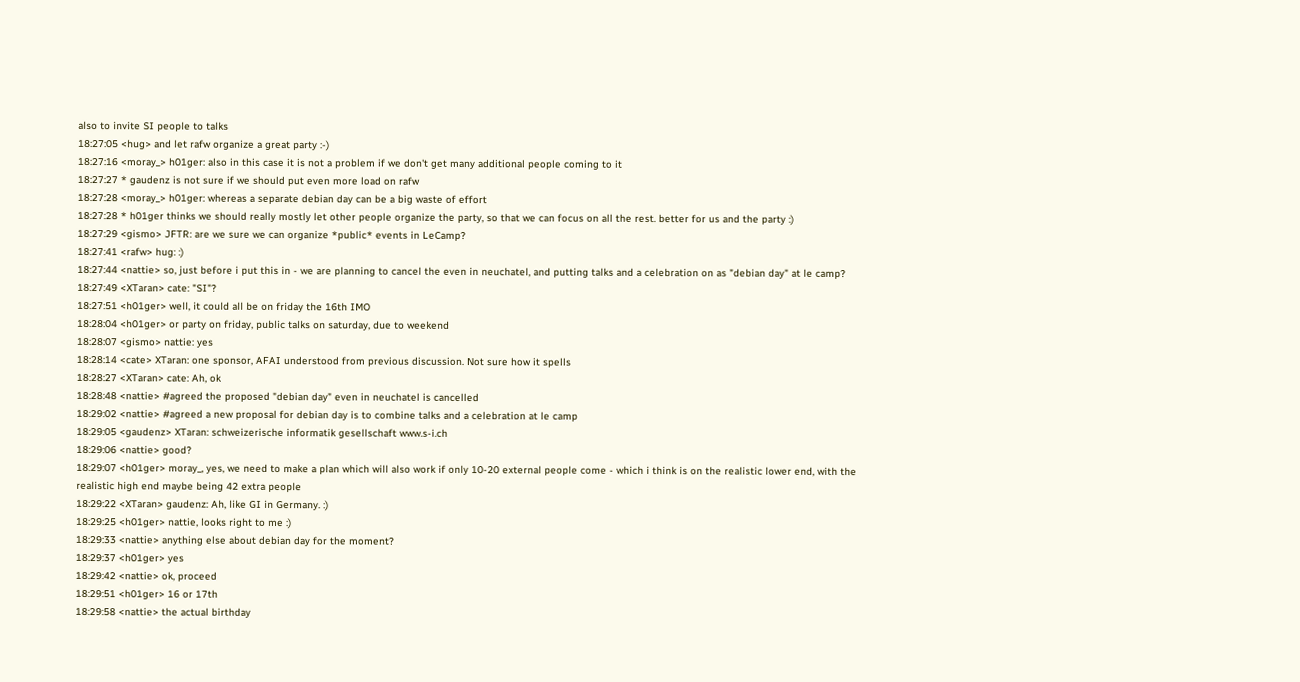also to invite SI people to talks
18:27:05 <hug> and let rafw organize a great party :-)
18:27:16 <moray_> h01ger: also in this case it is not a problem if we don't get many additional people coming to it
18:27:27 * gaudenz is not sure if we should put even more load on rafw
18:27:28 <moray_> h01ger: whereas a separate debian day can be a big waste of effort
18:27:28 * h01ger thinks we should really mostly let other people organize the party, so that we can focus on all the rest. better for us and the party :)
18:27:29 <gismo> JFTR: are we sure we can organize *public* events in LeCamp?
18:27:41 <rafw> hug: :)
18:27:44 <nattie> so, just before i put this in - we are planning to cancel the even in neuchatel, and putting talks and a celebration on as "debian day" at le camp?
18:27:49 <XTaran> cate: "SI"?
18:27:51 <h01ger> well, it could all be on friday the 16th IMO
18:28:04 <h01ger> or party on friday, public talks on saturday, due to weekend
18:28:07 <gismo> nattie: yes
18:28:14 <cate> XTaran: one sponsor, AFAI understood from previous discussion. Not sure how it spells
18:28:27 <XTaran> cate: Ah, ok
18:28:48 <nattie> #agreed the proposed "debian day" even in neuchatel is cancelled
18:29:02 <nattie> #agreed a new proposal for debian day is to combine talks and a celebration at le camp
18:29:05 <gaudenz> XTaran: schweizerische informatik gesellschaft www.s-i.ch
18:29:06 <nattie> good?
18:29:07 <h01ger> moray_, yes, we need to make a plan which will also work if only 10-20 external people come - which i think is on the realistic lower end, with the realistic high end maybe being 42 extra people
18:29:22 <XTaran> gaudenz: Ah, like GI in Germany. :)
18:29:25 <h01ger> nattie, looks right to me :)
18:29:33 <nattie> anything else about debian day for the moment?
18:29:37 <h01ger> yes
18:29:42 <nattie> ok, proceed
18:29:51 <h01ger> 16 or 17th
18:29:58 <nattie> the actual birthday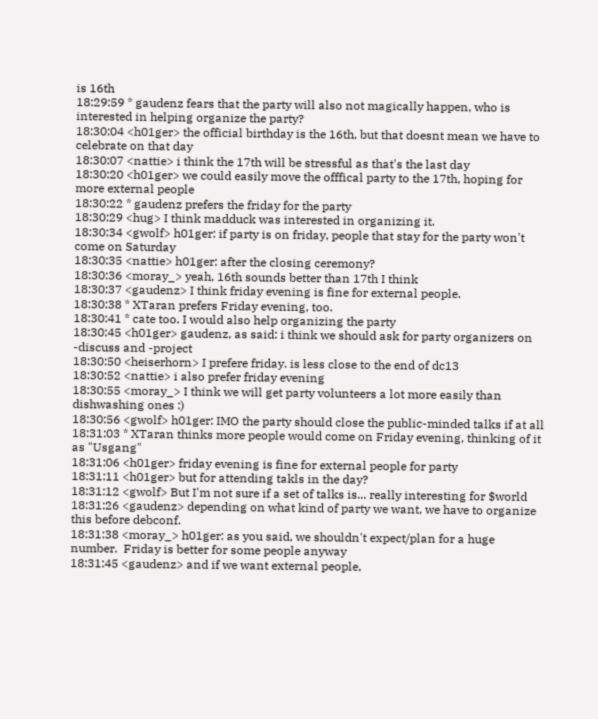is 16th
18:29:59 * gaudenz fears that the party will also not magically happen, who is interested in helping organize the party?
18:30:04 <h01ger> the official birthday is the 16th, but that doesnt mean we have to celebrate on that day
18:30:07 <nattie> i think the 17th will be stressful as that's the last day
18:30:20 <h01ger> we could easily move the offfical party to the 17th, hoping for more external people
18:30:22 * gaudenz prefers the friday for the party
18:30:29 <hug> I think madduck was interested in organizing it.
18:30:34 <gwolf> h01ger: if party is on friday, people that stay for the party won't come on Saturday
18:30:35 <nattie> h01ger: after the closing ceremony?
18:30:36 <moray_> yeah, 16th sounds better than 17th I think
18:30:37 <gaudenz> I think friday evening is fine for external people.
18:30:38 * XTaran prefers Friday evening, too.
18:30:41 * cate too. I would also help organizing the party
18:30:45 <h01ger> gaudenz, as said: i think we should ask for party organizers on -discuss and -project
18:30:50 <heiserhorn> I prefere friday. is less close to the end of dc13
18:30:52 <nattie> i also prefer friday evening
18:30:55 <moray_> I think we will get party volunteers a lot more easily than dishwashing ones :)
18:30:56 <gwolf> h01ger: IMO the party should close the public-minded talks if at all
18:31:03 * XTaran thinks more people would come on Friday evening, thinking of it as "Usgang"
18:31:06 <h01ger> friday evening is fine for external people for party
18:31:11 <h01ger> but for attending takls in the day?
18:31:12 <gwolf> But I'm not sure if a set of talks is... really interesting for $world
18:31:26 <gaudenz> depending on what kind of party we want, we have to organize this before debconf.
18:31:38 <moray_> h01ger: as you said, we shouldn't expect/plan for a huge number.  Friday is better for some people anyway
18:31:45 <gaudenz> and if we want external people,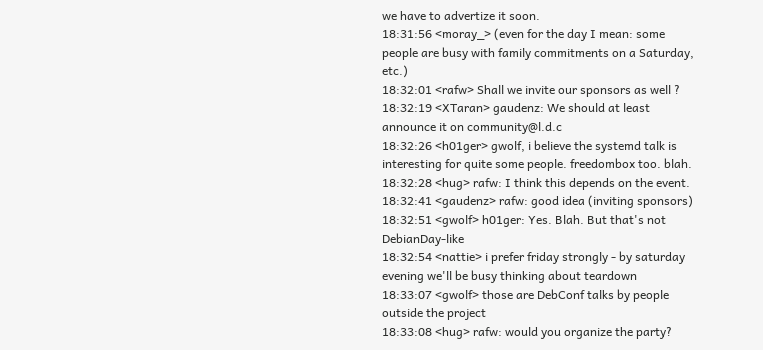we have to advertize it soon.
18:31:56 <moray_> (even for the day I mean: some people are busy with family commitments on a Saturday, etc.)
18:32:01 <rafw> Shall we invite our sponsors as well ?
18:32:19 <XTaran> gaudenz: We should at least announce it on community@l.d.c
18:32:26 <h01ger> gwolf, i believe the systemd talk is interesting for quite some people. freedombox too. blah.
18:32:28 <hug> rafw: I think this depends on the event.
18:32:41 <gaudenz> rafw: good idea (inviting sponsors)
18:32:51 <gwolf> h01ger: Yes. Blah. But that's not DebianDay-like
18:32:54 <nattie> i prefer friday strongly - by saturday evening we'll be busy thinking about teardown
18:33:07 <gwolf> those are DebConf talks by people outside the project
18:33:08 <hug> rafw: would you organize the party?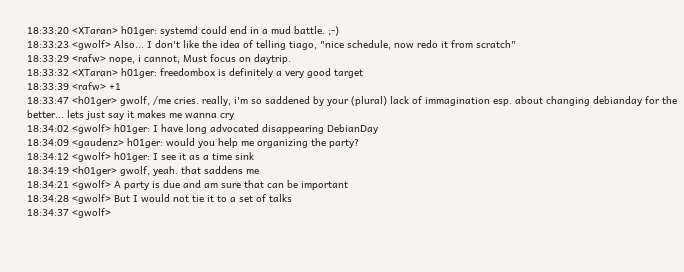18:33:20 <XTaran> h01ger: systemd could end in a mud battle. ;-)
18:33:23 <gwolf> Also... I don't like the idea of telling tiago, "nice schedule, now redo it from scratch"
18:33:29 <rafw> nope, i cannot, Must focus on daytrip.
18:33:32 <XTaran> h01ger: freedombox is definitely a very good target
18:33:39 <rafw> +1
18:33:47 <h01ger> gwolf, /me cries. really, i'm so saddened by your (plural) lack of immagination esp. about changing debianday for the better... lets just say it makes me wanna cry
18:34:02 <gwolf> h01ger: I have long advocated disappearing DebianDay
18:34:09 <gaudenz> h01ger: would you help me organizing the party?
18:34:12 <gwolf> h01ger: I see it as a time sink
18:34:19 <h01ger> gwolf, yeah. that saddens me
18:34:21 <gwolf> A party is due and am sure that can be important
18:34:28 <gwolf> But I would not tie it to a set of talks
18:34:37 <gwolf>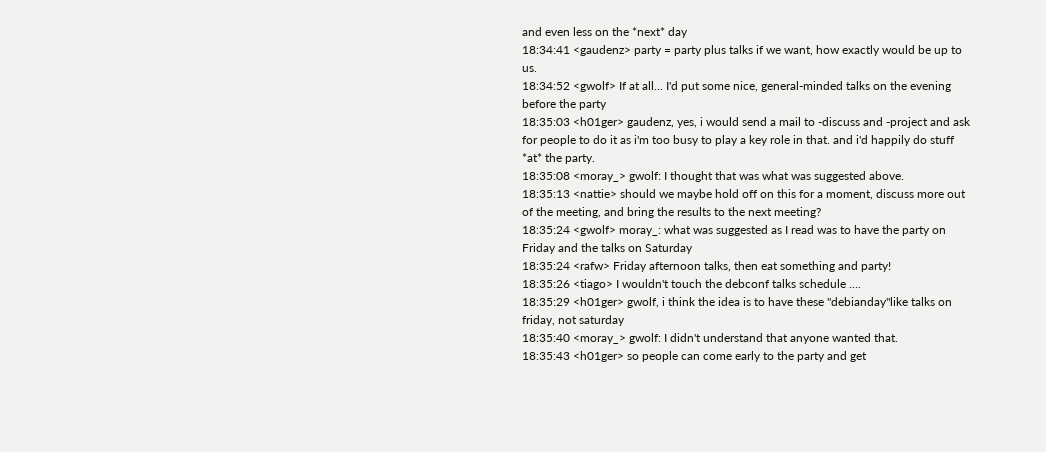and even less on the *next* day
18:34:41 <gaudenz> party = party plus talks if we want, how exactly would be up to us.
18:34:52 <gwolf> If at all... I'd put some nice, general-minded talks on the evening before the party
18:35:03 <h01ger> gaudenz, yes, i would send a mail to -discuss and -project and ask for people to do it as i'm too busy to play a key role in that. and i'd happily do stuff *at* the party.
18:35:08 <moray_> gwolf: I thought that was what was suggested above.
18:35:13 <nattie> should we maybe hold off on this for a moment, discuss more out of the meeting, and bring the results to the next meeting?
18:35:24 <gwolf> moray_: what was suggested as I read was to have the party on Friday and the talks on Saturday
18:35:24 <rafw> Friday afternoon talks, then eat something and party!
18:35:26 <tiago> I wouldn't touch the debconf talks schedule ....
18:35:29 <h01ger> gwolf, i think the idea is to have these "debianday"like talks on friday, not saturday
18:35:40 <moray_> gwolf: I didn't understand that anyone wanted that.
18:35:43 <h01ger> so people can come early to the party and get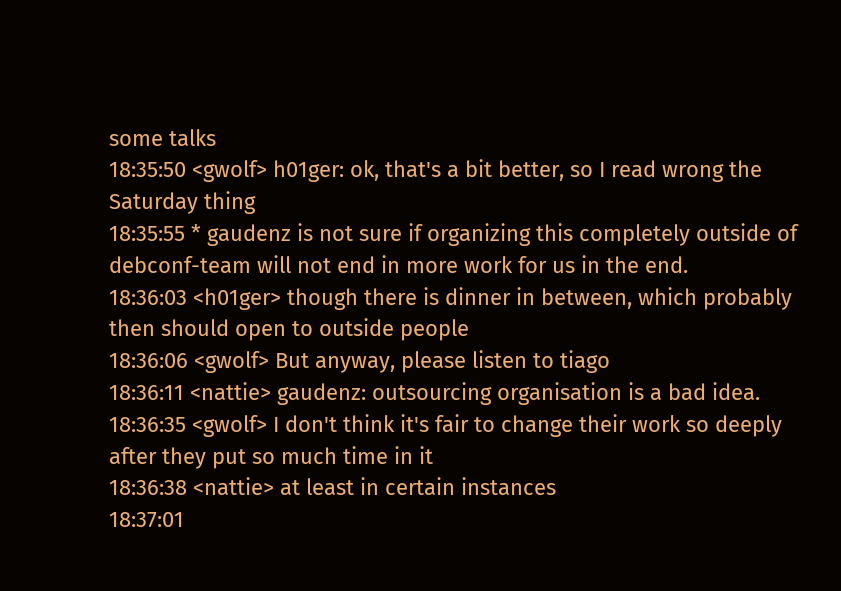some talks
18:35:50 <gwolf> h01ger: ok, that's a bit better, so I read wrong the Saturday thing
18:35:55 * gaudenz is not sure if organizing this completely outside of debconf-team will not end in more work for us in the end.
18:36:03 <h01ger> though there is dinner in between, which probably then should open to outside people
18:36:06 <gwolf> But anyway, please listen to tiago
18:36:11 <nattie> gaudenz: outsourcing organisation is a bad idea.
18:36:35 <gwolf> I don't think it's fair to change their work so deeply after they put so much time in it
18:36:38 <nattie> at least in certain instances
18:37:01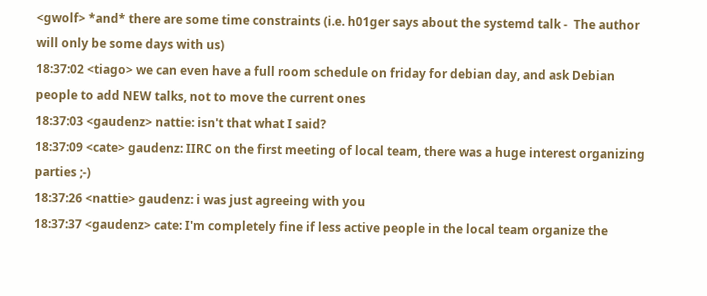<gwolf> *and* there are some time constraints (i.e. h01ger says about the systemd talk -  The author will only be some days with us)
18:37:02 <tiago> we can even have a full room schedule on friday for debian day, and ask Debian people to add NEW talks, not to move the current ones
18:37:03 <gaudenz> nattie: isn't that what I said?
18:37:09 <cate> gaudenz: IIRC on the first meeting of local team, there was a huge interest organizing parties ;-)
18:37:26 <nattie> gaudenz: i was just agreeing with you
18:37:37 <gaudenz> cate: I'm completely fine if less active people in the local team organize the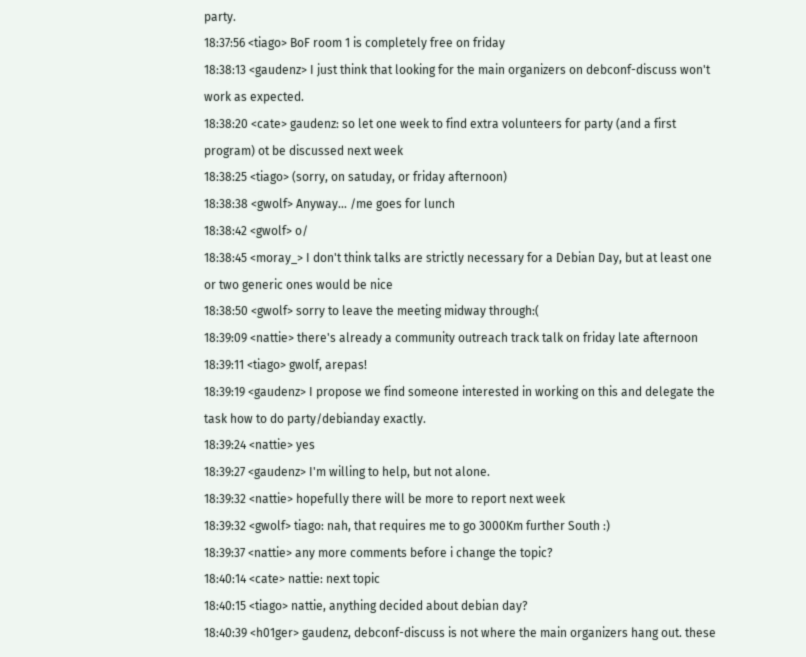party.
18:37:56 <tiago> BoF room 1 is completely free on friday
18:38:13 <gaudenz> I just think that looking for the main organizers on debconf-discuss won't work as expected.
18:38:20 <cate> gaudenz: so let one week to find extra volunteers for party (and a first program) ot be discussed next week
18:38:25 <tiago> (sorry, on satuday, or friday afternoon)
18:38:38 <gwolf> Anyway... /me goes for lunch
18:38:42 <gwolf> o/
18:38:45 <moray_> I don't think talks are strictly necessary for a Debian Day, but at least one or two generic ones would be nice
18:38:50 <gwolf> sorry to leave the meeting midway through:(
18:39:09 <nattie> there's already a community outreach track talk on friday late afternoon
18:39:11 <tiago> gwolf, arepas!
18:39:19 <gaudenz> I propose we find someone interested in working on this and delegate the task how to do party/debianday exactly.
18:39:24 <nattie> yes
18:39:27 <gaudenz> I'm willing to help, but not alone.
18:39:32 <nattie> hopefully there will be more to report next week
18:39:32 <gwolf> tiago: nah, that requires me to go 3000Km further South :)
18:39:37 <nattie> any more comments before i change the topic?
18:40:14 <cate> nattie: next topic
18:40:15 <tiago> nattie, anything decided about debian day?
18:40:39 <h01ger> gaudenz, debconf-discuss is not where the main organizers hang out. these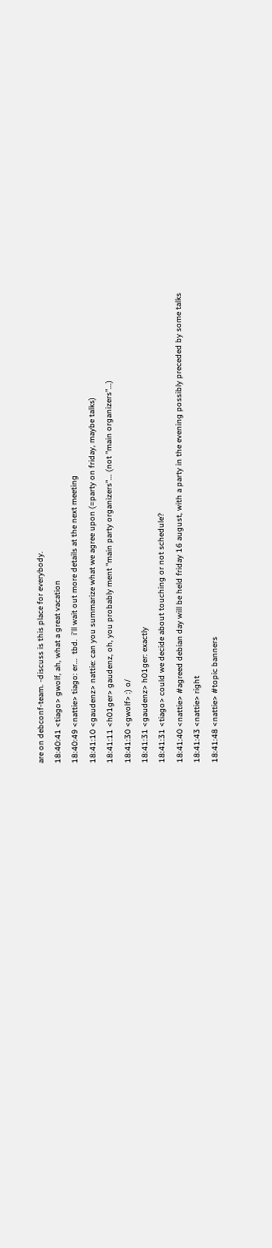are on debconf-team. -discuss is this place for everybody.
18:40:41 <tiago> gwolf, ah, what a great vacation
18:40:49 <nattie> tiago: er...  tbd.  i'll wait out more details at the next meeting
18:41:10 <gaudenz> nattie: can you summarize what we agree upon (=party on friday, maybe talks)
18:41:11 <h01ger> gaudenz, oh, you probably ment "main party organizers"... (not "main organizers"...)
18:41:30 <gwolf> :) o/
18:41:31 <gaudenz> h01ger: exactly
18:41:31 <tiago> could we decide about touching or not schedule?
18:41:40 <nattie> #agreed debian day will be held friday 16 august, with a party in the evening possibly preceded by some talks
18:41:43 <nattie> right
18:41:48 <nattie> #topic banners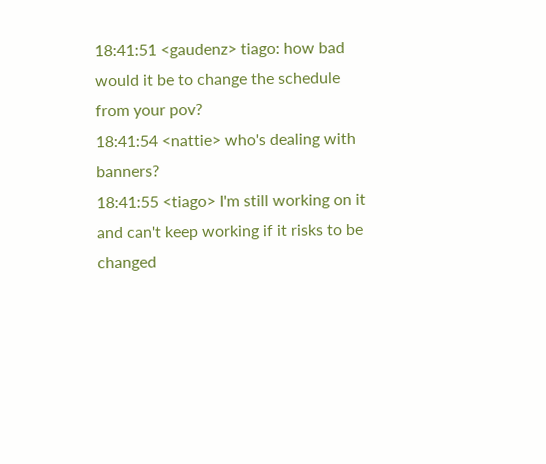18:41:51 <gaudenz> tiago: how bad would it be to change the schedule from your pov?
18:41:54 <nattie> who's dealing with banners?
18:41:55 <tiago> I'm still working on it and can't keep working if it risks to be changed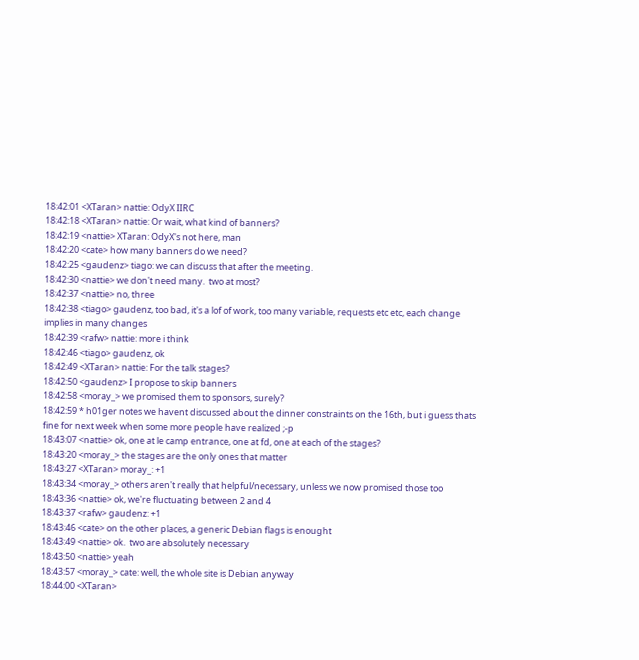18:42:01 <XTaran> nattie: OdyX IIRC
18:42:18 <XTaran> nattie: Or wait, what kind of banners?
18:42:19 <nattie> XTaran: OdyX's not here, man
18:42:20 <cate> how many banners do we need?
18:42:25 <gaudenz> tiago: we can discuss that after the meeting.
18:42:30 <nattie> we don't need many.  two at most?
18:42:37 <nattie> no, three
18:42:38 <tiago> gaudenz, too bad, it's a lof of work, too many variable, requests etc etc, each change implies in many changes
18:42:39 <rafw> nattie: more i think
18:42:46 <tiago> gaudenz, ok
18:42:49 <XTaran> nattie: For the talk stages?
18:42:50 <gaudenz> I propose to skip banners
18:42:58 <moray_> we promised them to sponsors, surely?
18:42:59 * h01ger notes we havent discussed about the dinner constraints on the 16th, but i guess thats fine for next week when some more people have realized ;-p
18:43:07 <nattie> ok, one at le camp entrance, one at fd, one at each of the stages?
18:43:20 <moray_> the stages are the only ones that matter
18:43:27 <XTaran> moray_: +1
18:43:34 <moray_> others aren't really that helpful/necessary, unless we now promised those too
18:43:36 <nattie> ok, we're fluctuating between 2 and 4
18:43:37 <rafw> gaudenz: +1
18:43:46 <cate> on the other places, a generic Debian flags is enought
18:43:49 <nattie> ok.  two are absolutely necessary
18:43:50 <nattie> yeah
18:43:57 <moray_> cate: well, the whole site is Debian anyway
18:44:00 <XTaran>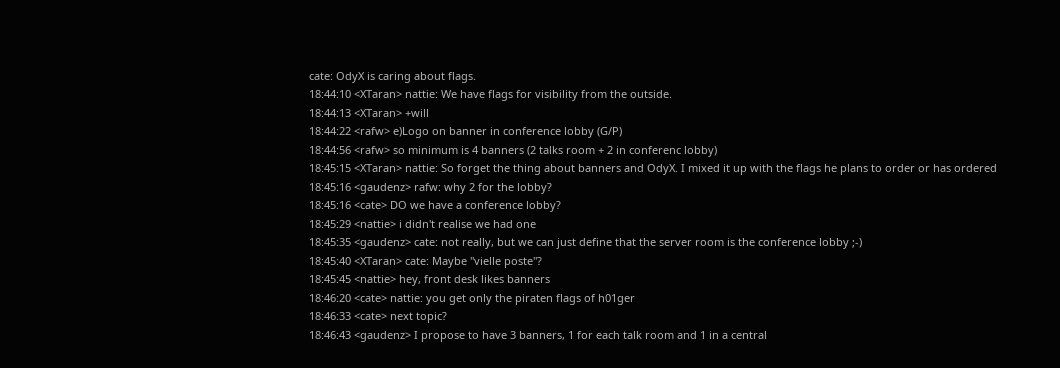cate: OdyX is caring about flags.
18:44:10 <XTaran> nattie: We have flags for visibility from the outside.
18:44:13 <XTaran> +will
18:44:22 <rafw> e)Logo on banner in conference lobby (G/P)
18:44:56 <rafw> so minimum is 4 banners (2 talks room + 2 in conferenc lobby)
18:45:15 <XTaran> nattie: So forget the thing about banners and OdyX. I mixed it up with the flags he plans to order or has ordered
18:45:16 <gaudenz> rafw: why 2 for the lobby?
18:45:16 <cate> DO we have a conference lobby?
18:45:29 <nattie> i didn't realise we had one
18:45:35 <gaudenz> cate: not really, but we can just define that the server room is the conference lobby ;-)
18:45:40 <XTaran> cate: Maybe "vielle poste"?
18:45:45 <nattie> hey, front desk likes banners
18:46:20 <cate> nattie: you get only the piraten flags of h01ger
18:46:33 <cate> next topic?
18:46:43 <gaudenz> I propose to have 3 banners, 1 for each talk room and 1 in a central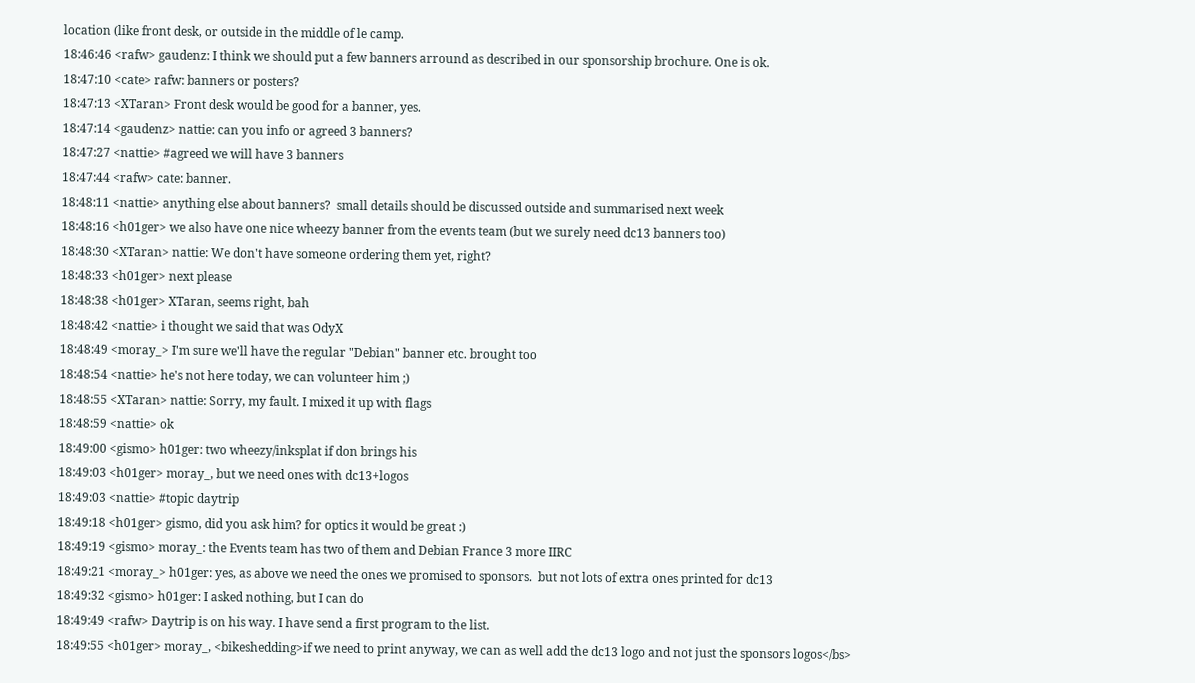location (like front desk, or outside in the middle of le camp.
18:46:46 <rafw> gaudenz: I think we should put a few banners arround as described in our sponsorship brochure. One is ok.
18:47:10 <cate> rafw: banners or posters?
18:47:13 <XTaran> Front desk would be good for a banner, yes.
18:47:14 <gaudenz> nattie: can you info or agreed 3 banners?
18:47:27 <nattie> #agreed we will have 3 banners
18:47:44 <rafw> cate: banner.
18:48:11 <nattie> anything else about banners?  small details should be discussed outside and summarised next week
18:48:16 <h01ger> we also have one nice wheezy banner from the events team (but we surely need dc13 banners too)
18:48:30 <XTaran> nattie: We don't have someone ordering them yet, right?
18:48:33 <h01ger> next please
18:48:38 <h01ger> XTaran, seems right, bah
18:48:42 <nattie> i thought we said that was OdyX
18:48:49 <moray_> I'm sure we'll have the regular "Debian" banner etc. brought too
18:48:54 <nattie> he's not here today, we can volunteer him ;)
18:48:55 <XTaran> nattie: Sorry, my fault. I mixed it up with flags
18:48:59 <nattie> ok
18:49:00 <gismo> h01ger: two wheezy/inksplat if don brings his
18:49:03 <h01ger> moray_, but we need ones with dc13+logos
18:49:03 <nattie> #topic daytrip
18:49:18 <h01ger> gismo, did you ask him? for optics it would be great :)
18:49:19 <gismo> moray_: the Events team has two of them and Debian France 3 more IIRC
18:49:21 <moray_> h01ger: yes, as above we need the ones we promised to sponsors.  but not lots of extra ones printed for dc13
18:49:32 <gismo> h01ger: I asked nothing, but I can do
18:49:49 <rafw> Daytrip is on his way. I have send a first program to the list.
18:49:55 <h01ger> moray_, <bikeshedding>if we need to print anyway, we can as well add the dc13 logo and not just the sponsors logos</bs>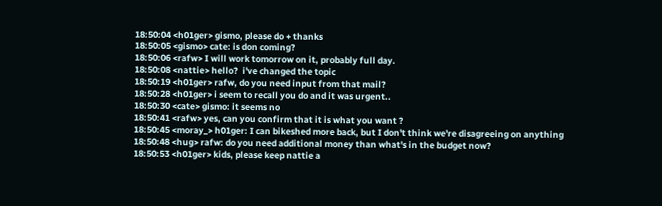18:50:04 <h01ger> gismo, please do + thanks
18:50:05 <gismo> cate: is don coming?
18:50:06 <rafw> I will work tomorrow on it, probably full day.
18:50:08 <nattie> hello?  i've changed the topic
18:50:19 <h01ger> rafw, do you need input from that mail?
18:50:28 <h01ger> i seem to recall you do and it was urgent..
18:50:30 <cate> gismo: it seems no
18:50:41 <rafw> yes, can you confirm that it is what you want ?
18:50:45 <moray_> h01ger: I can bikeshed more back, but I don't think we're disagreeing on anything
18:50:48 <hug> rafw: do you need additional money than what's in the budget now?
18:50:53 <h01ger> kids, please keep nattie a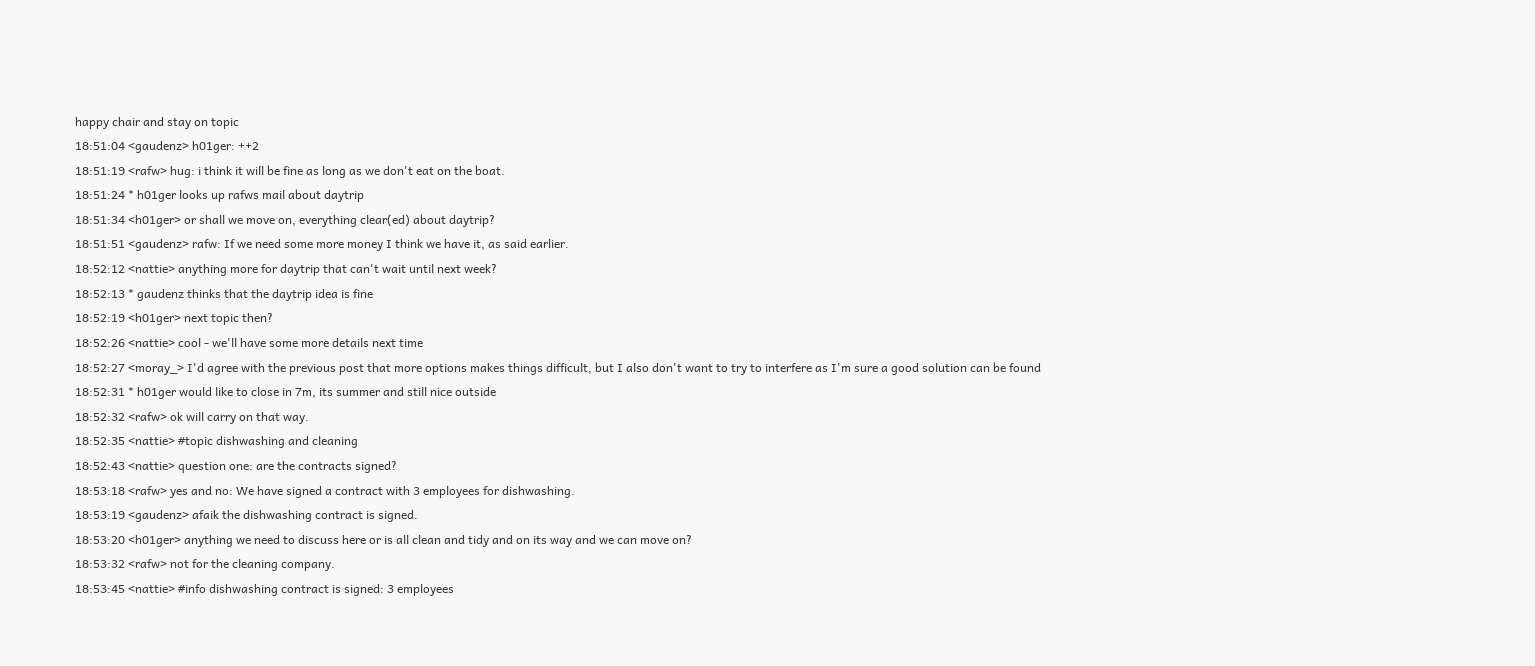happy chair and stay on topic
18:51:04 <gaudenz> h01ger: ++2
18:51:19 <rafw> hug: i think it will be fine as long as we don't eat on the boat.
18:51:24 * h01ger looks up rafws mail about daytrip
18:51:34 <h01ger> or shall we move on, everything clear(ed) about daytrip?
18:51:51 <gaudenz> rafw: If we need some more money I think we have it, as said earlier.
18:52:12 <nattie> anything more for daytrip that can't wait until next week?
18:52:13 * gaudenz thinks that the daytrip idea is fine
18:52:19 <h01ger> next topic then?
18:52:26 <nattie> cool - we'll have some more details next time
18:52:27 <moray_> I'd agree with the previous post that more options makes things difficult, but I also don't want to try to interfere as I'm sure a good solution can be found
18:52:31 * h01ger would like to close in 7m, its summer and still nice outside
18:52:32 <rafw> ok will carry on that way.
18:52:35 <nattie> #topic dishwashing and cleaning
18:52:43 <nattie> question one: are the contracts signed?
18:53:18 <rafw> yes and no: We have signed a contract with 3 employees for dishwashing.
18:53:19 <gaudenz> afaik the dishwashing contract is signed.
18:53:20 <h01ger> anything we need to discuss here or is all clean and tidy and on its way and we can move on?
18:53:32 <rafw> not for the cleaning company.
18:53:45 <nattie> #info dishwashing contract is signed: 3 employees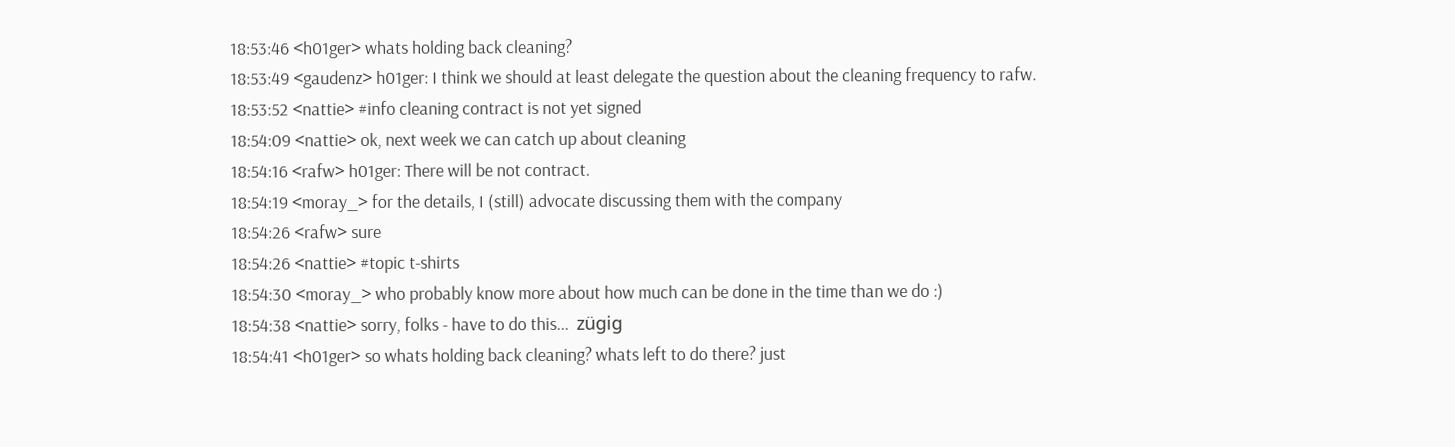18:53:46 <h01ger> whats holding back cleaning?
18:53:49 <gaudenz> h01ger: I think we should at least delegate the question about the cleaning frequency to rafw.
18:53:52 <nattie> #info cleaning contract is not yet signed
18:54:09 <nattie> ok, next week we can catch up about cleaning
18:54:16 <rafw> h01ger: There will be not contract.
18:54:19 <moray_> for the details, I (still) advocate discussing them with the company
18:54:26 <rafw> sure
18:54:26 <nattie> #topic t-shirts
18:54:30 <moray_> who probably know more about how much can be done in the time than we do :)
18:54:38 <nattie> sorry, folks - have to do this...  zügig
18:54:41 <h01ger> so whats holding back cleaning? whats left to do there? just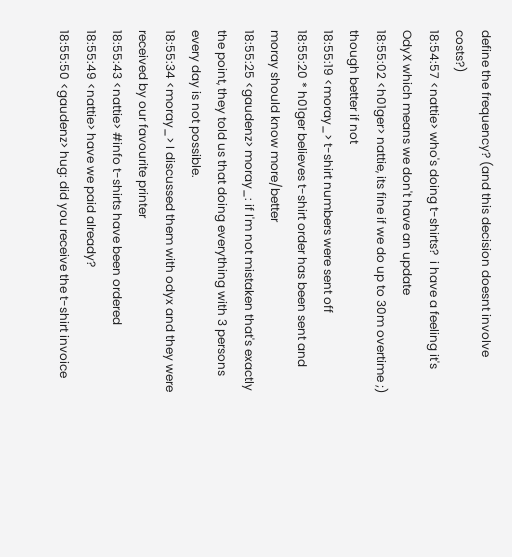define the frequency? (and this decision doesnt involve costs?)
18:54:57 <nattie> who's doing t-shirts?  i have a feeling it's OdyX which means we don't have an update
18:55:02 <h01ger> nattie, its fine if we do up to 30m overtime ;) though better if not
18:55:19 <moray_> t-shirt numbers were sent off
18:55:20 * h01ger believes t-shirt order has been sent and moray should know more/better
18:55:25 <gaudenz> moray_: if I'm not mistaken that's exactly the point, they told us that doing everything with 3 persons every day is not possible.
18:55:34 <moray_> I discussed them with odyx and they were received by our favourite printer
18:55:43 <nattie> #info t-shirts have been ordered
18:55:49 <nattie> have we paid already?
18:55:50 <gaudenz> hug: did you receive the t-shirt invoice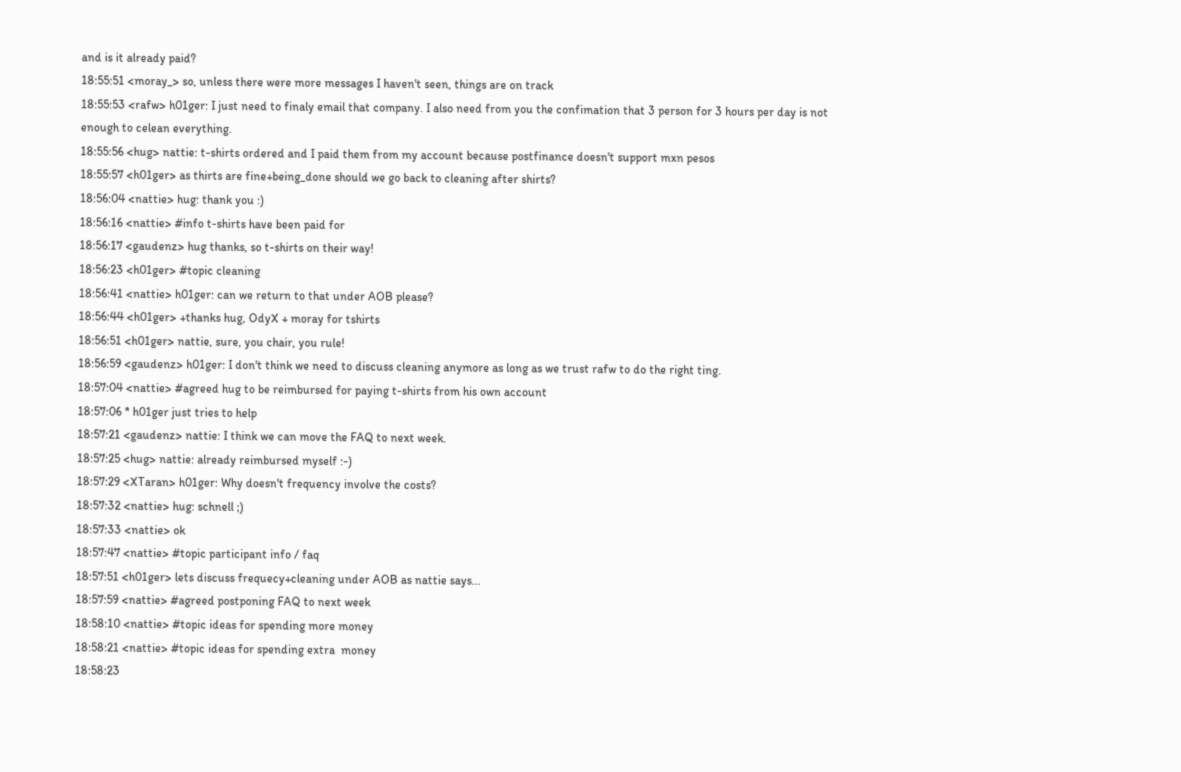and is it already paid?
18:55:51 <moray_> so, unless there were more messages I haven't seen, things are on track
18:55:53 <rafw> h01ger: I just need to finaly email that company. I also need from you the confimation that 3 person for 3 hours per day is not enough to celean everything.
18:55:56 <hug> nattie: t-shirts ordered and I paid them from my account because postfinance doesn't support mxn pesos
18:55:57 <h01ger> as thirts are fine+being_done should we go back to cleaning after shirts?
18:56:04 <nattie> hug: thank you :)
18:56:16 <nattie> #info t-shirts have been paid for
18:56:17 <gaudenz> hug thanks, so t-shirts on their way!
18:56:23 <h01ger> #topic cleaning
18:56:41 <nattie> h01ger: can we return to that under AOB please?
18:56:44 <h01ger> +thanks hug, OdyX + moray for tshirts
18:56:51 <h01ger> nattie, sure, you chair, you rule!
18:56:59 <gaudenz> h01ger: I don't think we need to discuss cleaning anymore as long as we trust rafw to do the right ting.
18:57:04 <nattie> #agreed hug to be reimbursed for paying t-shirts from his own account
18:57:06 * h01ger just tries to help
18:57:21 <gaudenz> nattie: I think we can move the FAQ to next week.
18:57:25 <hug> nattie: already reimbursed myself :-)
18:57:29 <XTaran> h01ger: Why doesn't frequency involve the costs?
18:57:32 <nattie> hug: schnell ;)
18:57:33 <nattie> ok
18:57:47 <nattie> #topic participant info / faq
18:57:51 <h01ger> lets discuss frequecy+cleaning under AOB as nattie says...
18:57:59 <nattie> #agreed postponing FAQ to next week
18:58:10 <nattie> #topic ideas for spending more money
18:58:21 <nattie> #topic ideas for spending extra  money
18:58:23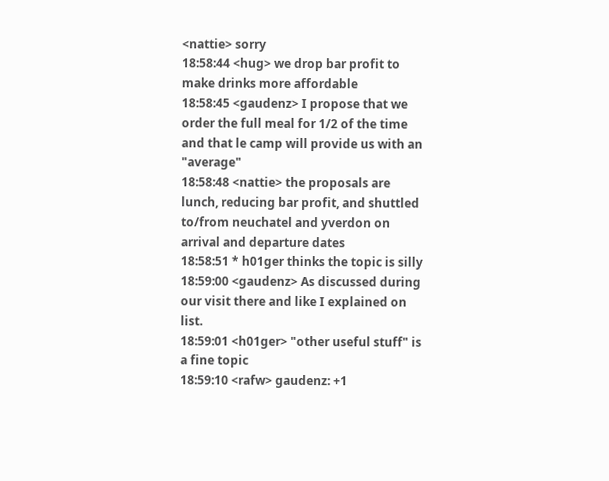<nattie> sorry
18:58:44 <hug> we drop bar profit to make drinks more affordable
18:58:45 <gaudenz> I propose that we order the full meal for 1/2 of the time and that le camp will provide us with an "average"
18:58:48 <nattie> the proposals are lunch, reducing bar profit, and shuttled to/from neuchatel and yverdon on arrival and departure dates
18:58:51 * h01ger thinks the topic is silly
18:59:00 <gaudenz> As discussed during our visit there and like I explained on list.
18:59:01 <h01ger> "other useful stuff" is a fine topic
18:59:10 <rafw> gaudenz: +1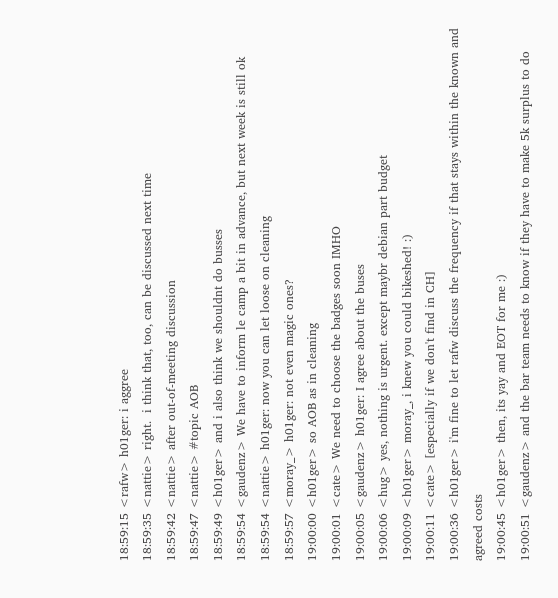18:59:15 <rafw> h01ger: i aggree
18:59:35 <nattie> right.  i think that, too, can be discussed next time
18:59:42 <nattie> after out-of-meeting discussion
18:59:47 <nattie> #topic AOB
18:59:49 <h01ger> and i also think we shouldnt do busses
18:59:54 <gaudenz> We have to inform le camp a bit in advance, but next week is still ok
18:59:54 <nattie> h01ger: now you can let loose on cleaning
18:59:57 <moray_> h01ger: not even magic ones?
19:00:00 <h01ger> so AOB as in cleaning
19:00:01 <cate> We need to choose the badges soon IMHO
19:00:05 <gaudenz> h01ger: I agree about the buses
19:00:06 <hug> yes, nothing is urgent. except maybr debian part budget
19:00:09 <h01ger> moray_, i knew you could bikeshed! :)
19:00:11 <cate> [especially if we don't find in CH]
19:00:36 <h01ger> i'm fine to let rafw discuss the frequency if that stays within the known and agreed costs
19:00:45 <h01ger> then, its yay and EOT for me :)
19:00:51 <gaudenz> and the bar team needs to know if they have to make 5k surplus to do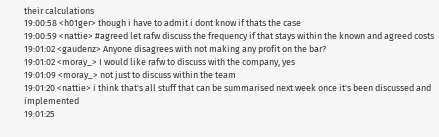their calculations
19:00:58 <h01ger> though i have to admit i dont know if thats the case
19:00:59 <nattie> #agreed let rafw discuss the frequency if that stays within the known and agreed costs
19:01:02 <gaudenz> Anyone disagrees with not making any profit on the bar?
19:01:02 <moray_> I would like rafw to discuss with the company, yes
19:01:09 <moray_> not just to discuss within the team
19:01:20 <nattie> i think that's all stuff that can be summarised next week once it's been discussed and implemented
19:01:25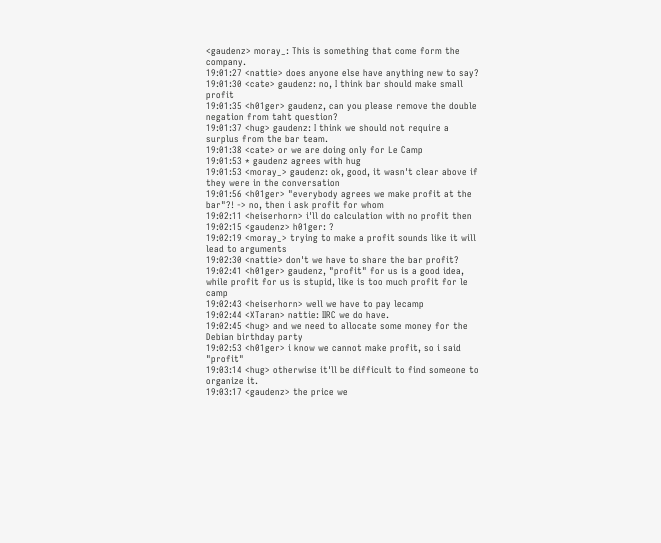<gaudenz> moray_: This is something that come form the company.
19:01:27 <nattie> does anyone else have anything new to say?
19:01:30 <cate> gaudenz: no, I think bar should make small profit
19:01:35 <h01ger> gaudenz, can you please remove the double negation from taht question?
19:01:37 <hug> gaudenz: I think we should not require a surplus from the bar team.
19:01:38 <cate> or we are doing only for Le Camp
19:01:53 * gaudenz agrees with hug
19:01:53 <moray_> gaudenz: ok, good, it wasn't clear above if they were in the conversation
19:01:56 <h01ger> "everybody agrees we make profit at the bar"?! -> no, then i ask profit for whom
19:02:11 <heiserhorn> i'll do calculation with no profit then
19:02:15 <gaudenz> h01ger: ?
19:02:19 <moray_> trying to make a profit sounds like it will lead to arguments
19:02:30 <nattie> don't we have to share the bar profit?
19:02:41 <h01ger> gaudenz, "profit" for us is a good idea, while profit for us is stupid, like is too much profit for le camp
19:02:43 <heiserhorn> well we have to pay lecamp
19:02:44 <XTaran> nattie: IIRC we do have.
19:02:45 <hug> and we need to allocate some money for the Debian birthday party
19:02:53 <h01ger> i know we cannot make profit, so i said "profit"
19:03:14 <hug> otherwise it'll be difficult to find someone to organize it.
19:03:17 <gaudenz> the price we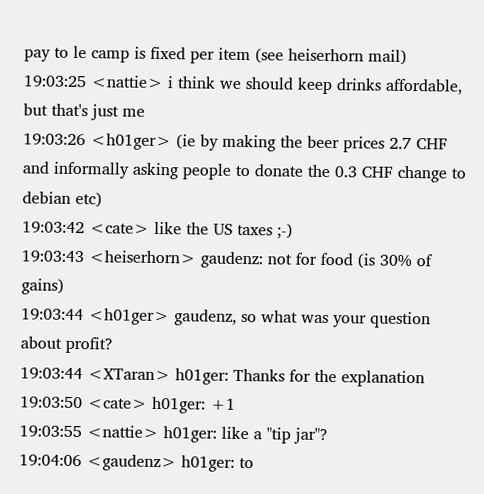pay to le camp is fixed per item (see heiserhorn mail)
19:03:25 <nattie> i think we should keep drinks affordable, but that's just me
19:03:26 <h01ger> (ie by making the beer prices 2.7 CHF and informally asking people to donate the 0.3 CHF change to debian etc)
19:03:42 <cate> like the US taxes ;-)
19:03:43 <heiserhorn> gaudenz: not for food (is 30% of gains)
19:03:44 <h01ger> gaudenz, so what was your question about profit?
19:03:44 <XTaran> h01ger: Thanks for the explanation
19:03:50 <cate> h01ger: +1
19:03:55 <nattie> h01ger: like a "tip jar"?
19:04:06 <gaudenz> h01ger: to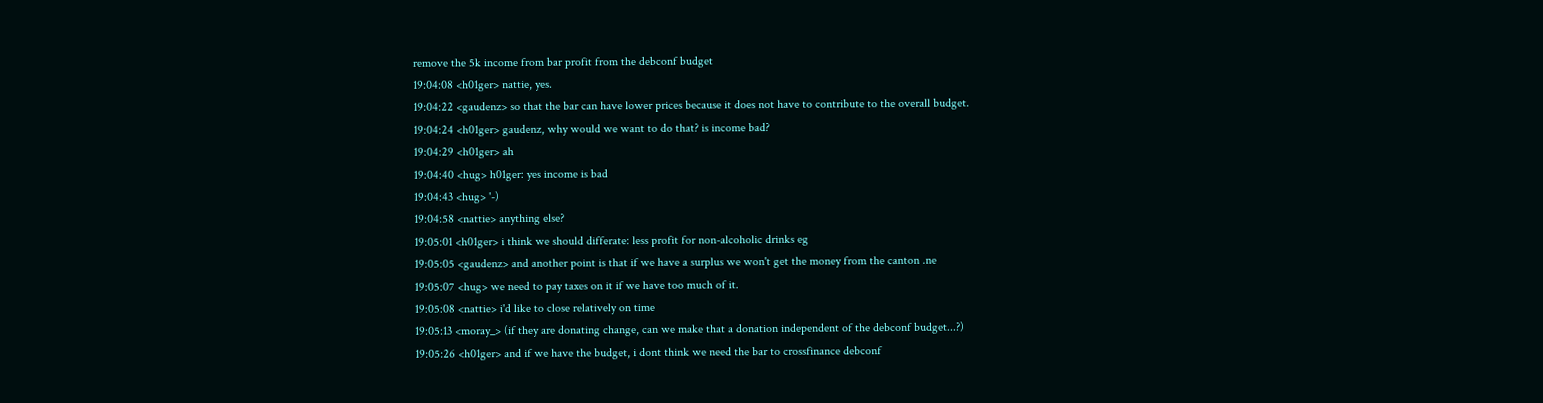remove the 5k income from bar profit from the debconf budget
19:04:08 <h01ger> nattie, yes.
19:04:22 <gaudenz> so that the bar can have lower prices because it does not have to contribute to the overall budget.
19:04:24 <h01ger> gaudenz, why would we want to do that? is income bad?
19:04:29 <h01ger> ah
19:04:40 <hug> h01ger: yes income is bad
19:04:43 <hug> '-)
19:04:58 <nattie> anything else?
19:05:01 <h01ger> i think we should differate: less profit for non-alcoholic drinks eg
19:05:05 <gaudenz> and another point is that if we have a surplus we won't get the money from the canton .ne
19:05:07 <hug> we need to pay taxes on it if we have too much of it.
19:05:08 <nattie> i'd like to close relatively on time
19:05:13 <moray_> (if they are donating change, can we make that a donation independent of the debconf budget...?)
19:05:26 <h01ger> and if we have the budget, i dont think we need the bar to crossfinance debconf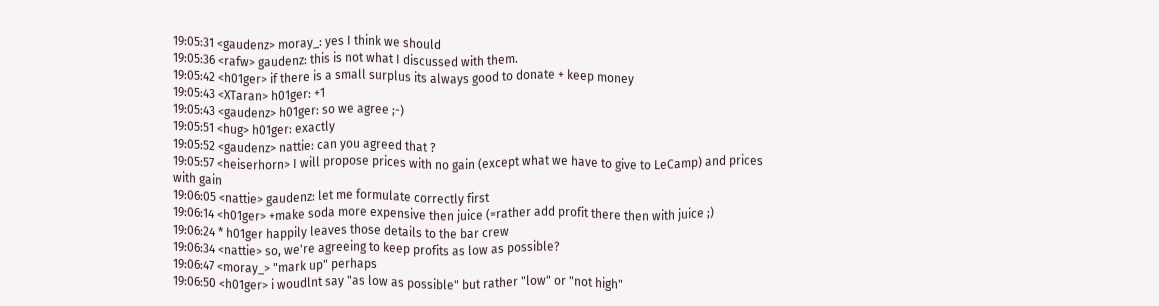19:05:31 <gaudenz> moray_: yes I think we should
19:05:36 <rafw> gaudenz: this is not what I discussed with them.
19:05:42 <h01ger> if there is a small surplus its always good to donate + keep money
19:05:43 <XTaran> h01ger: +1
19:05:43 <gaudenz> h01ger: so we agree ;-)
19:05:51 <hug> h01ger: exactly
19:05:52 <gaudenz> nattie: can you agreed that ?
19:05:57 <heiserhorn> I will propose prices with no gain (except what we have to give to LeCamp) and prices with gain
19:06:05 <nattie> gaudenz: let me formulate correctly first
19:06:14 <h01ger> +make soda more expensive then juice (=rather add profit there then with juice ;)
19:06:24 * h01ger happily leaves those details to the bar crew
19:06:34 <nattie> so, we're agreeing to keep profits as low as possible?
19:06:47 <moray_> "mark up" perhaps
19:06:50 <h01ger> i woudlnt say "as low as possible" but rather "low" or "not high"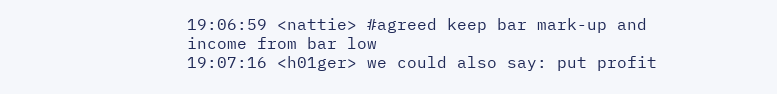19:06:59 <nattie> #agreed keep bar mark-up and income from bar low
19:07:16 <h01ger> we could also say: put profit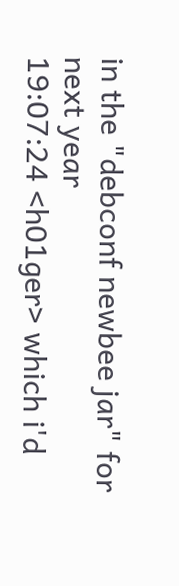in the "debconf newbee jar" for next year
19:07:24 <h01ger> which i'd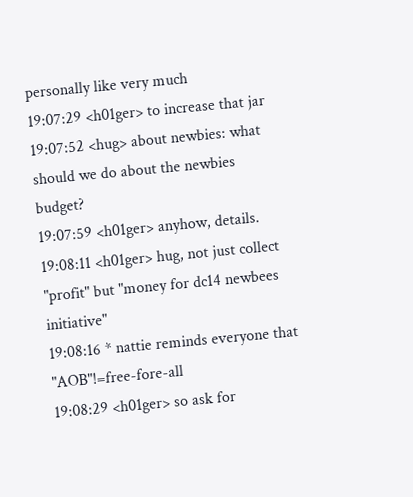personally like very much
19:07:29 <h01ger> to increase that jar
19:07:52 <hug> about newbies: what should we do about the newbies budget?
19:07:59 <h01ger> anyhow, details.
19:08:11 <h01ger> hug, not just collect "profit" but "money for dc14 newbees initiative"
19:08:16 * nattie reminds everyone that "AOB"!=free-fore-all
19:08:29 <h01ger> so ask for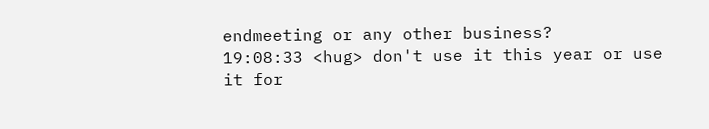endmeeting or any other business?
19:08:33 <hug> don't use it this year or use it for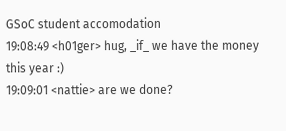GSoC student accomodation
19:08:49 <h01ger> hug, _if_ we have the money this year :)
19:09:01 <nattie> are we done?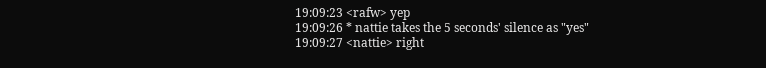19:09:23 <rafw> yep
19:09:26 * nattie takes the 5 seconds' silence as "yes"
19:09:27 <nattie> right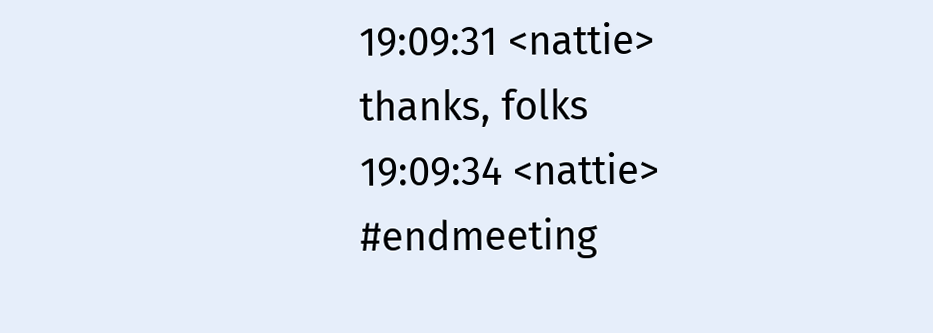19:09:31 <nattie> thanks, folks
19:09:34 <nattie> #endmeeting